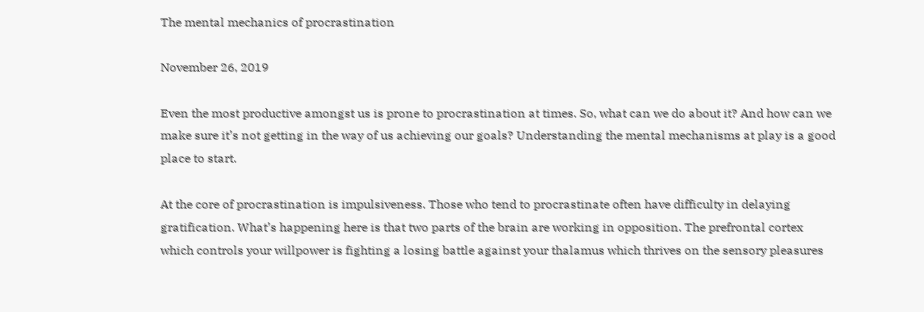The mental mechanics of procrastination

November 26, 2019

Even the most productive amongst us is prone to procrastination at times. So, what can we do about it? And how can we make sure it’s not getting in the way of us achieving our goals? Understanding the mental mechanisms at play is a good place to start.

At the core of procrastination is impulsiveness. Those who tend to procrastinate often have difficulty in delaying gratification. What’s happening here is that two parts of the brain are working in opposition. The prefrontal cortex which controls your willpower is fighting a losing battle against your thalamus which thrives on the sensory pleasures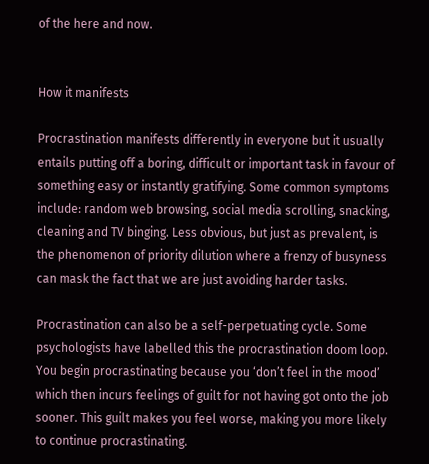of the here and now.


How it manifests

Procrastination manifests differently in everyone but it usually entails putting off a boring, difficult or important task in favour of something easy or instantly gratifying. Some common symptoms include: random web browsing, social media scrolling, snacking, cleaning and TV binging. Less obvious, but just as prevalent, is the phenomenon of priority dilution where a frenzy of busyness can mask the fact that we are just avoiding harder tasks.

Procrastination can also be a self-perpetuating cycle. Some psychologists have labelled this the procrastination doom loop. You begin procrastinating because you ‘don’t feel in the mood’ which then incurs feelings of guilt for not having got onto the job sooner. This guilt makes you feel worse, making you more likely to continue procrastinating.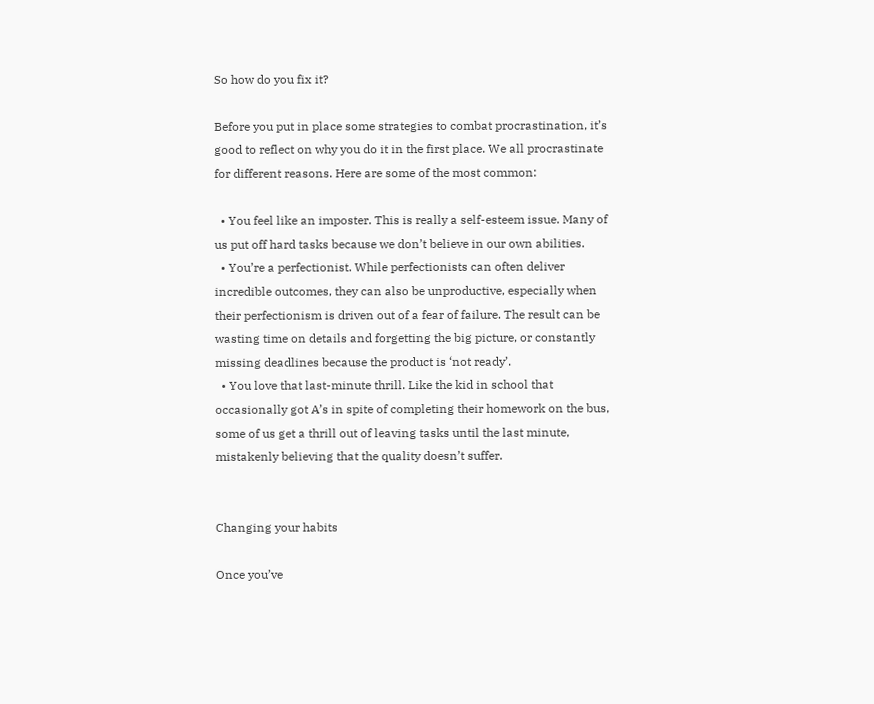So how do you fix it?

Before you put in place some strategies to combat procrastination, it’s good to reflect on why you do it in the first place. We all procrastinate for different reasons. Here are some of the most common:

  • You feel like an imposter. This is really a self-esteem issue. Many of us put off hard tasks because we don’t believe in our own abilities.
  • You’re a perfectionist. While perfectionists can often deliver incredible outcomes, they can also be unproductive, especially when their perfectionism is driven out of a fear of failure. The result can be wasting time on details and forgetting the big picture, or constantly missing deadlines because the product is ‘not ready’.
  • You love that last-minute thrill. Like the kid in school that occasionally got A’s in spite of completing their homework on the bus, some of us get a thrill out of leaving tasks until the last minute, mistakenly believing that the quality doesn’t suffer.


Changing your habits

Once you’ve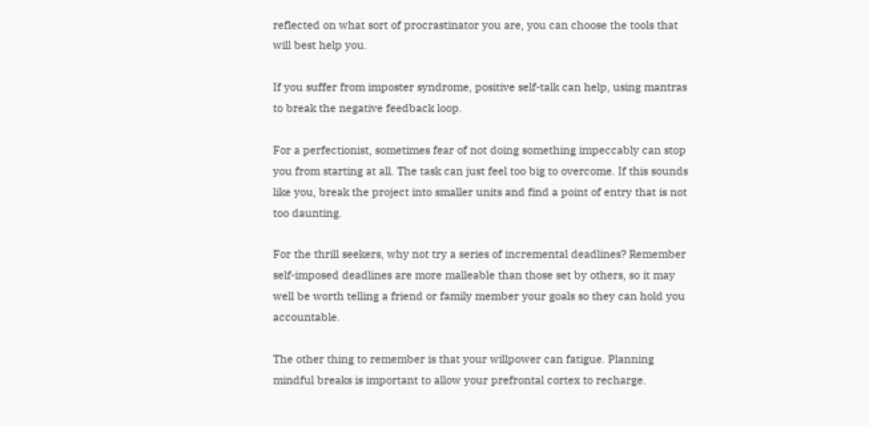reflected on what sort of procrastinator you are, you can choose the tools that will best help you.

If you suffer from imposter syndrome, positive self-talk can help, using mantras to break the negative feedback loop.

For a perfectionist, sometimes fear of not doing something impeccably can stop you from starting at all. The task can just feel too big to overcome. If this sounds like you, break the project into smaller units and find a point of entry that is not too daunting.

For the thrill seekers, why not try a series of incremental deadlines? Remember self-imposed deadlines are more malleable than those set by others, so it may well be worth telling a friend or family member your goals so they can hold you accountable.

The other thing to remember is that your willpower can fatigue. Planning mindful breaks is important to allow your prefrontal cortex to recharge.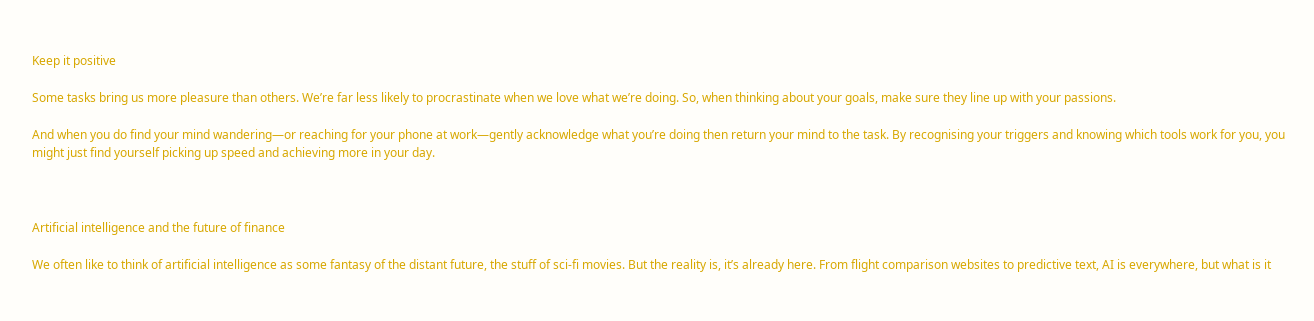Keep it positive

Some tasks bring us more pleasure than others. We’re far less likely to procrastinate when we love what we’re doing. So, when thinking about your goals, make sure they line up with your passions.

And when you do find your mind wandering—or reaching for your phone at work—gently acknowledge what you’re doing then return your mind to the task. By recognising your triggers and knowing which tools work for you, you might just find yourself picking up speed and achieving more in your day.



Artificial intelligence and the future of finance

We often like to think of artificial intelligence as some fantasy of the distant future, the stuff of sci-fi movies. But the reality is, it’s already here. From flight comparison websites to predictive text, AI is everywhere, but what is it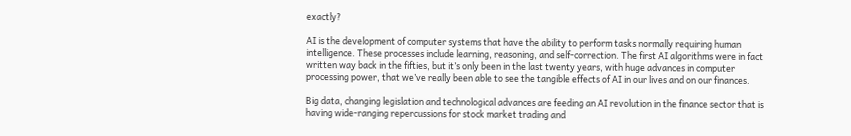exactly?

AI is the development of computer systems that have the ability to perform tasks normally requiring human intelligence. These processes include learning, reasoning, and self-correction. The first AI algorithms were in fact written way back in the fifties, but it’s only been in the last twenty years, with huge advances in computer processing power, that we’ve really been able to see the tangible effects of AI in our lives and on our finances.

Big data, changing legislation and technological advances are feeding an AI revolution in the finance sector that is having wide-ranging repercussions for stock market trading and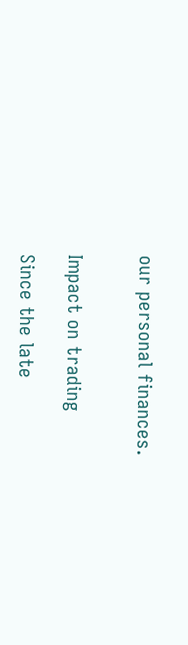our personal finances.


Impact on trading

Since the late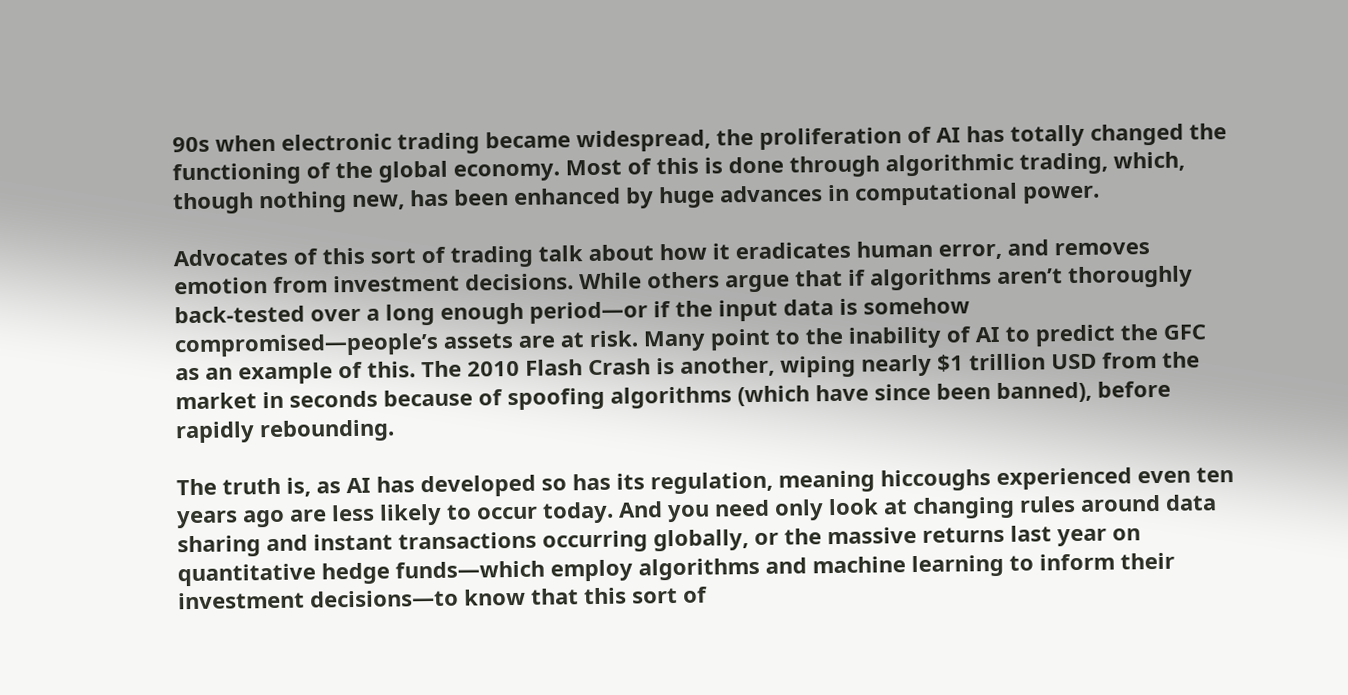90s when electronic trading became widespread, the proliferation of AI has totally changed the functioning of the global economy. Most of this is done through algorithmic trading, which, though nothing new, has been enhanced by huge advances in computational power.

Advocates of this sort of trading talk about how it eradicates human error, and removes emotion from investment decisions. While others argue that if algorithms aren’t thoroughly back-tested over a long enough period—or if the input data is somehow compromised—people’s assets are at risk. Many point to the inability of AI to predict the GFC as an example of this. The 2010 Flash Crash is another, wiping nearly $1 trillion USD from the market in seconds because of spoofing algorithms (which have since been banned), before rapidly rebounding.

The truth is, as AI has developed so has its regulation, meaning hiccoughs experienced even ten years ago are less likely to occur today. And you need only look at changing rules around data sharing and instant transactions occurring globally, or the massive returns last year on quantitative hedge funds—which employ algorithms and machine learning to inform their investment decisions—to know that this sort of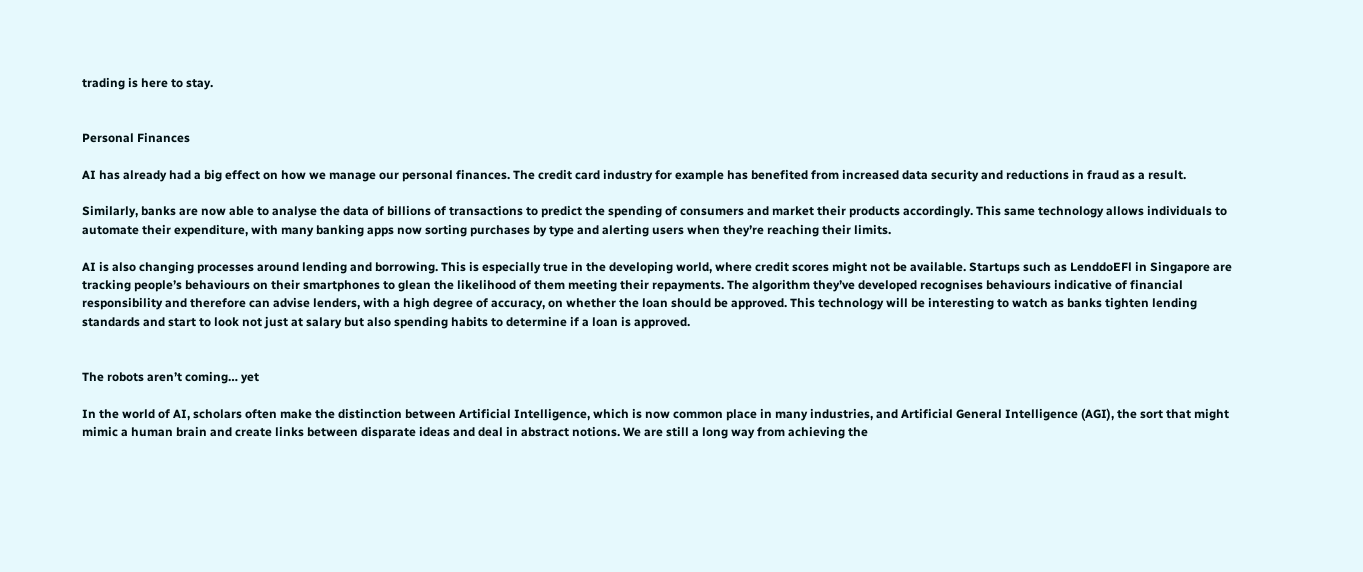trading is here to stay.


Personal Finances

AI has already had a big effect on how we manage our personal finances. The credit card industry for example has benefited from increased data security and reductions in fraud as a result.

Similarly, banks are now able to analyse the data of billions of transactions to predict the spending of consumers and market their products accordingly. This same technology allows individuals to automate their expenditure, with many banking apps now sorting purchases by type and alerting users when they’re reaching their limits.

AI is also changing processes around lending and borrowing. This is especially true in the developing world, where credit scores might not be available. Startups such as LenddoEFl in Singapore are tracking people’s behaviours on their smartphones to glean the likelihood of them meeting their repayments. The algorithm they’ve developed recognises behaviours indicative of financial responsibility and therefore can advise lenders, with a high degree of accuracy, on whether the loan should be approved. This technology will be interesting to watch as banks tighten lending standards and start to look not just at salary but also spending habits to determine if a loan is approved.


The robots aren’t coming… yet

In the world of AI, scholars often make the distinction between Artificial Intelligence, which is now common place in many industries, and Artificial General Intelligence (AGI), the sort that might mimic a human brain and create links between disparate ideas and deal in abstract notions. We are still a long way from achieving the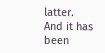latter. And it has been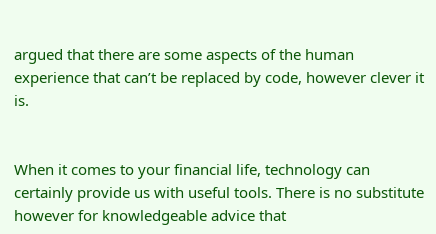argued that there are some aspects of the human experience that can’t be replaced by code, however clever it is.


When it comes to your financial life, technology can certainly provide us with useful tools. There is no substitute however for knowledgeable advice that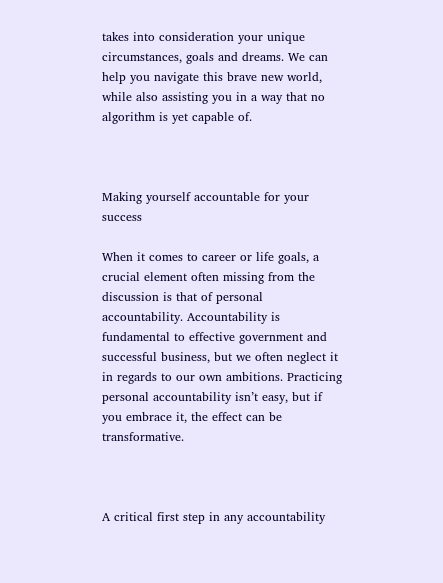takes into consideration your unique circumstances, goals and dreams. We can help you navigate this brave new world, while also assisting you in a way that no algorithm is yet capable of.



Making yourself accountable for your success

When it comes to career or life goals, a crucial element often missing from the discussion is that of personal accountability. Accountability is fundamental to effective government and successful business, but we often neglect it in regards to our own ambitions. Practicing personal accountability isn’t easy, but if you embrace it, the effect can be transformative.



A critical first step in any accountability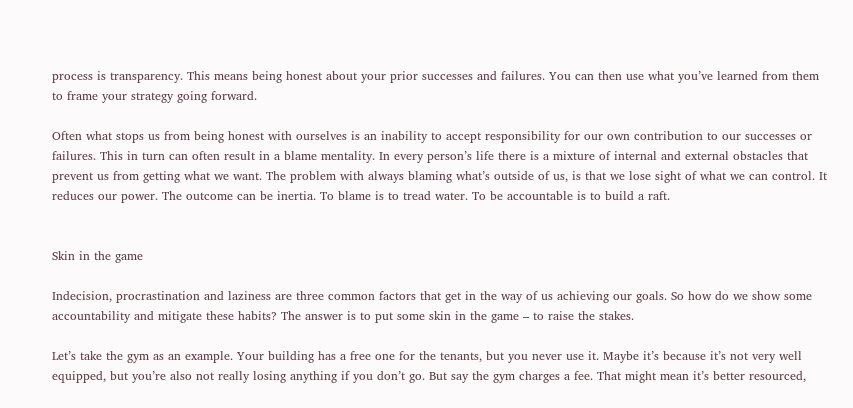process is transparency. This means being honest about your prior successes and failures. You can then use what you’ve learned from them to frame your strategy going forward.

Often what stops us from being honest with ourselves is an inability to accept responsibility for our own contribution to our successes or failures. This in turn can often result in a blame mentality. In every person’s life there is a mixture of internal and external obstacles that prevent us from getting what we want. The problem with always blaming what’s outside of us, is that we lose sight of what we can control. It reduces our power. The outcome can be inertia. To blame is to tread water. To be accountable is to build a raft.


Skin in the game

Indecision, procrastination and laziness are three common factors that get in the way of us achieving our goals. So how do we show some accountability and mitigate these habits? The answer is to put some skin in the game – to raise the stakes.

Let’s take the gym as an example. Your building has a free one for the tenants, but you never use it. Maybe it’s because it’s not very well equipped, but you’re also not really losing anything if you don’t go. But say the gym charges a fee. That might mean it’s better resourced,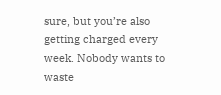sure, but you’re also getting charged every week. Nobody wants to waste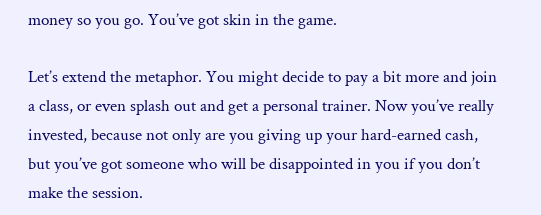money so you go. You’ve got skin in the game.

Let’s extend the metaphor. You might decide to pay a bit more and join a class, or even splash out and get a personal trainer. Now you’ve really invested, because not only are you giving up your hard-earned cash, but you’ve got someone who will be disappointed in you if you don’t make the session.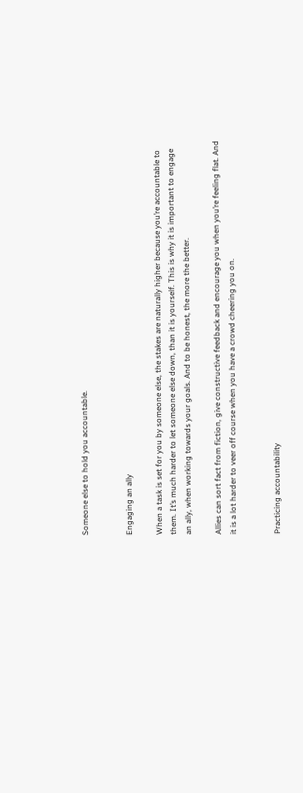Someone else to hold you accountable.


Engaging an ally

When a task is set for you by someone else, the stakes are naturally higher because you’re accountable to them. It’s much harder to let someone else down, than it is yourself. This is why it is important to engage an ally, when working towards your goals. And to be honest, the more the better.

Allies can sort fact from fiction, give constructive feedback and encourage you when you’re feeling flat. And it is a lot harder to veer off course when you have a crowd cheering you on.


Practicing accountability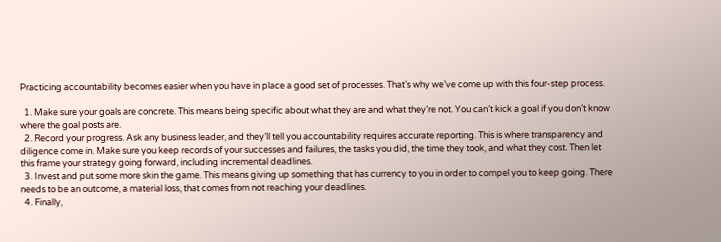Practicing accountability becomes easier when you have in place a good set of processes. That’s why we’ve come up with this four-step process.

  1. Make sure your goals are concrete. This means being specific about what they are and what they’re not. You can’t kick a goal if you don’t know where the goal posts are.
  2. Record your progress. Ask any business leader, and they’ll tell you accountability requires accurate reporting. This is where transparency and diligence come in. Make sure you keep records of your successes and failures, the tasks you did, the time they took, and what they cost. Then let this frame your strategy going forward, including incremental deadlines.
  3. Invest and put some more skin the game. This means giving up something that has currency to you in order to compel you to keep going. There needs to be an outcome, a material loss, that comes from not reaching your deadlines.
  4. Finally,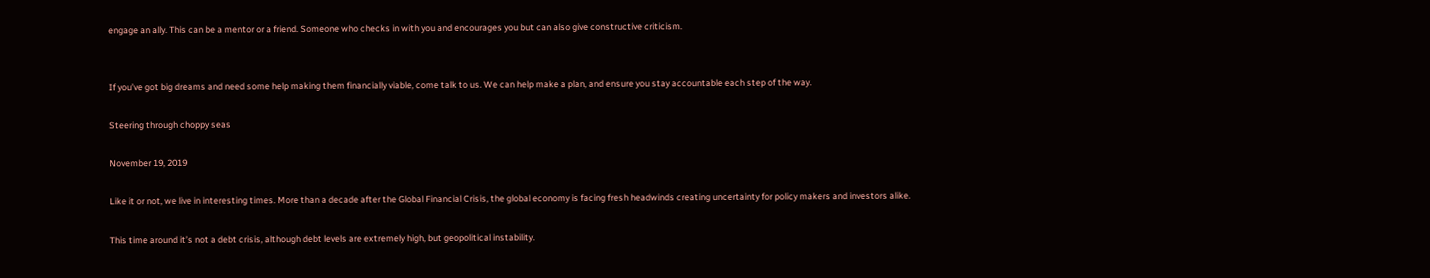engage an ally. This can be a mentor or a friend. Someone who checks in with you and encourages you but can also give constructive criticism.


If you’ve got big dreams and need some help making them financially viable, come talk to us. We can help make a plan, and ensure you stay accountable each step of the way.

Steering through choppy seas

November 19, 2019

Like it or not, we live in interesting times. More than a decade after the Global Financial Crisis, the global economy is facing fresh headwinds creating uncertainty for policy makers and investors alike.

This time around it’s not a debt crisis, although debt levels are extremely high, but geopolitical instability.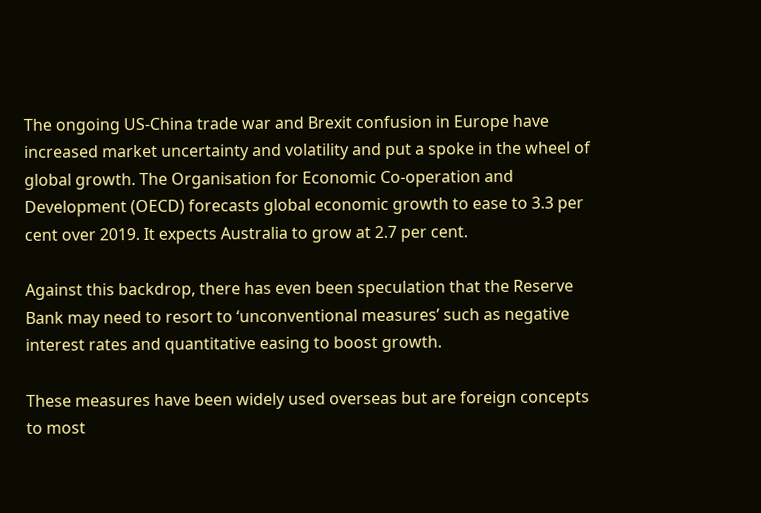The ongoing US-China trade war and Brexit confusion in Europe have increased market uncertainty and volatility and put a spoke in the wheel of global growth. The Organisation for Economic Co-operation and Development (OECD) forecasts global economic growth to ease to 3.3 per cent over 2019. It expects Australia to grow at 2.7 per cent.

Against this backdrop, there has even been speculation that the Reserve Bank may need to resort to ‘unconventional measures’ such as negative interest rates and quantitative easing to boost growth.

These measures have been widely used overseas but are foreign concepts to most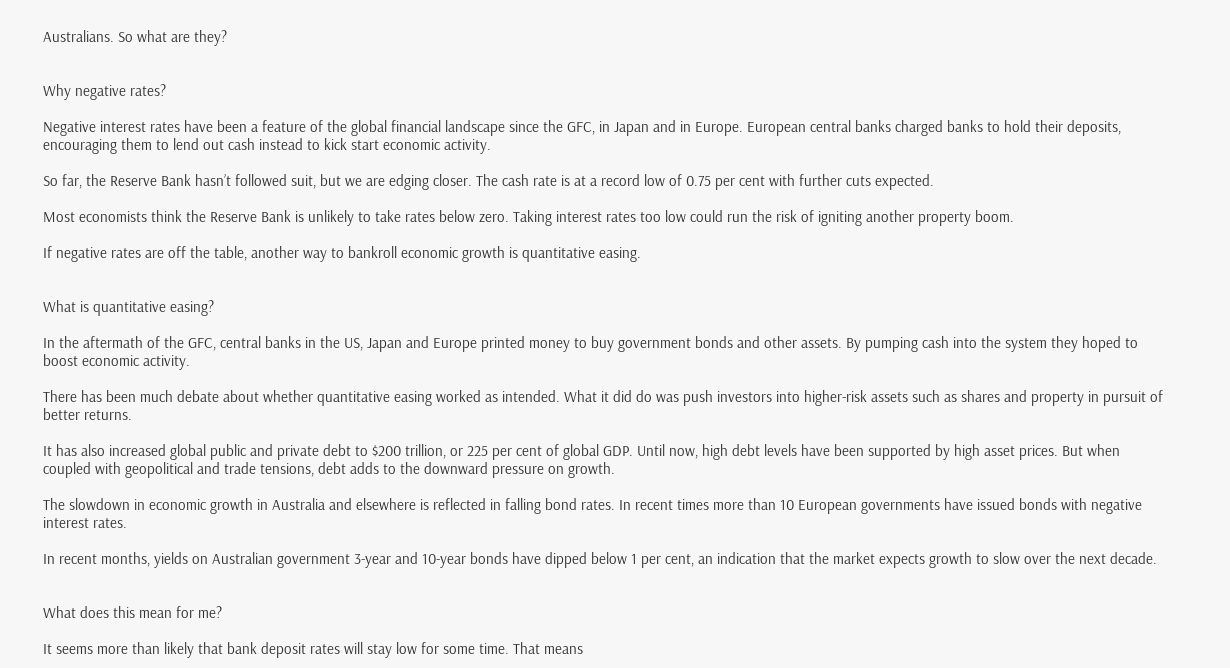Australians. So what are they?


Why negative rates?

Negative interest rates have been a feature of the global financial landscape since the GFC, in Japan and in Europe. European central banks charged banks to hold their deposits, encouraging them to lend out cash instead to kick start economic activity.

So far, the Reserve Bank hasn’t followed suit, but we are edging closer. The cash rate is at a record low of 0.75 per cent with further cuts expected.

Most economists think the Reserve Bank is unlikely to take rates below zero. Taking interest rates too low could run the risk of igniting another property boom.

If negative rates are off the table, another way to bankroll economic growth is quantitative easing.


What is quantitative easing?

In the aftermath of the GFC, central banks in the US, Japan and Europe printed money to buy government bonds and other assets. By pumping cash into the system they hoped to boost economic activity.

There has been much debate about whether quantitative easing worked as intended. What it did do was push investors into higher-risk assets such as shares and property in pursuit of better returns.

It has also increased global public and private debt to $200 trillion, or 225 per cent of global GDP. Until now, high debt levels have been supported by high asset prices. But when coupled with geopolitical and trade tensions, debt adds to the downward pressure on growth.

The slowdown in economic growth in Australia and elsewhere is reflected in falling bond rates. In recent times more than 10 European governments have issued bonds with negative interest rates.

In recent months, yields on Australian government 3-year and 10-year bonds have dipped below 1 per cent, an indication that the market expects growth to slow over the next decade.


What does this mean for me?

It seems more than likely that bank deposit rates will stay low for some time. That means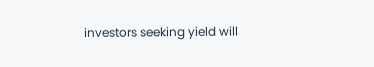investors seeking yield will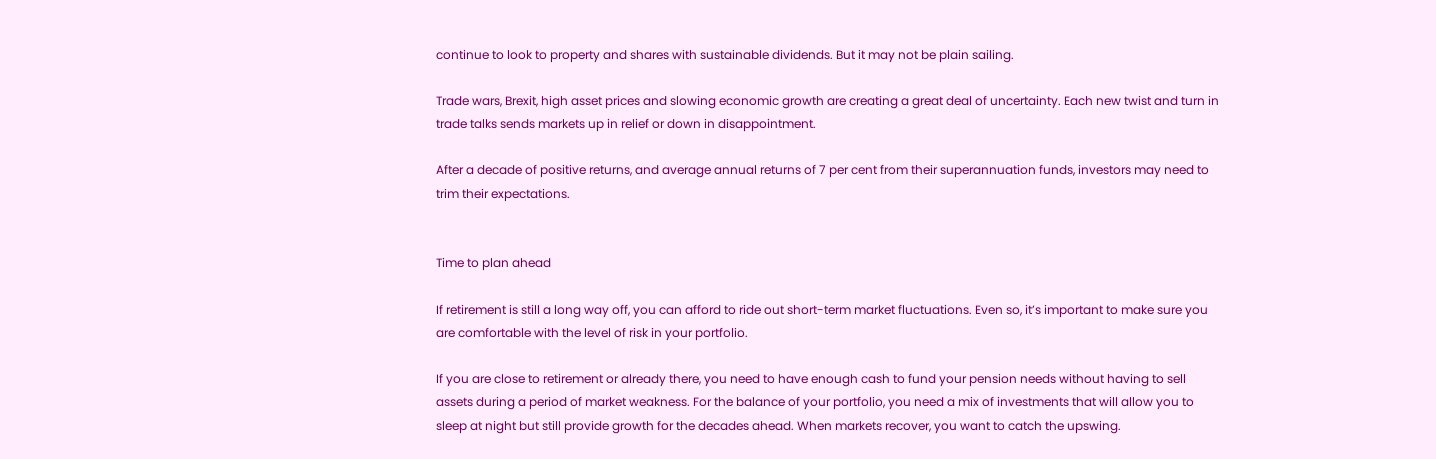continue to look to property and shares with sustainable dividends. But it may not be plain sailing.

Trade wars, Brexit, high asset prices and slowing economic growth are creating a great deal of uncertainty. Each new twist and turn in trade talks sends markets up in relief or down in disappointment.

After a decade of positive returns, and average annual returns of 7 per cent from their superannuation funds, investors may need to trim their expectations.


Time to plan ahead

If retirement is still a long way off, you can afford to ride out short-term market fluctuations. Even so, it’s important to make sure you are comfortable with the level of risk in your portfolio.

If you are close to retirement or already there, you need to have enough cash to fund your pension needs without having to sell assets during a period of market weakness. For the balance of your portfolio, you need a mix of investments that will allow you to sleep at night but still provide growth for the decades ahead. When markets recover, you want to catch the upswing.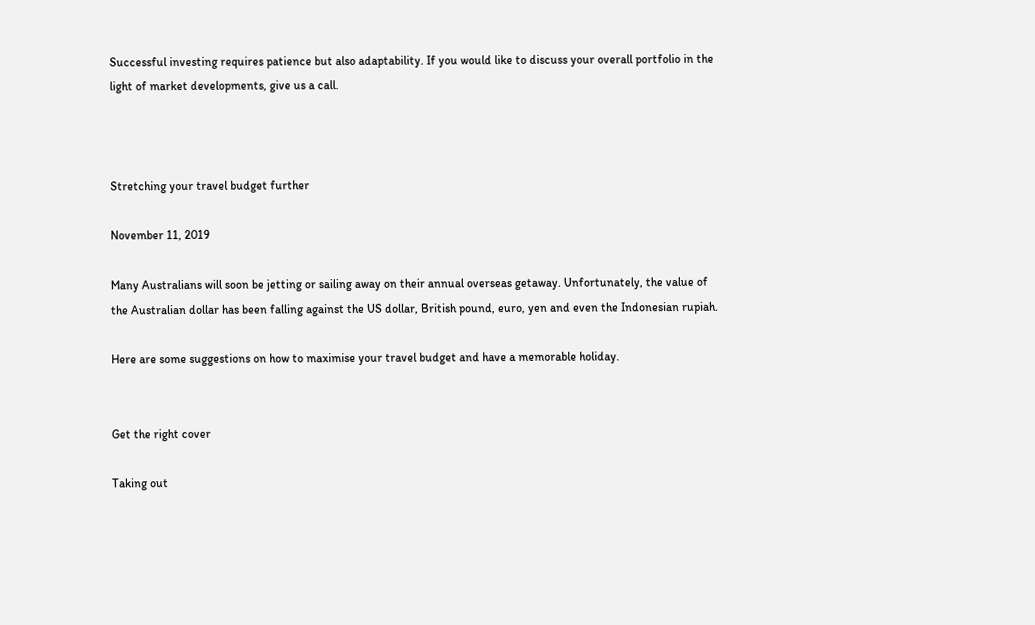Successful investing requires patience but also adaptability. If you would like to discuss your overall portfolio in the light of market developments, give us a call.



Stretching your travel budget further

November 11, 2019

Many Australians will soon be jetting or sailing away on their annual overseas getaway. Unfortunately, the value of the Australian dollar has been falling against the US dollar, British pound, euro, yen and even the Indonesian rupiah.

Here are some suggestions on how to maximise your travel budget and have a memorable holiday.


Get the right cover

Taking out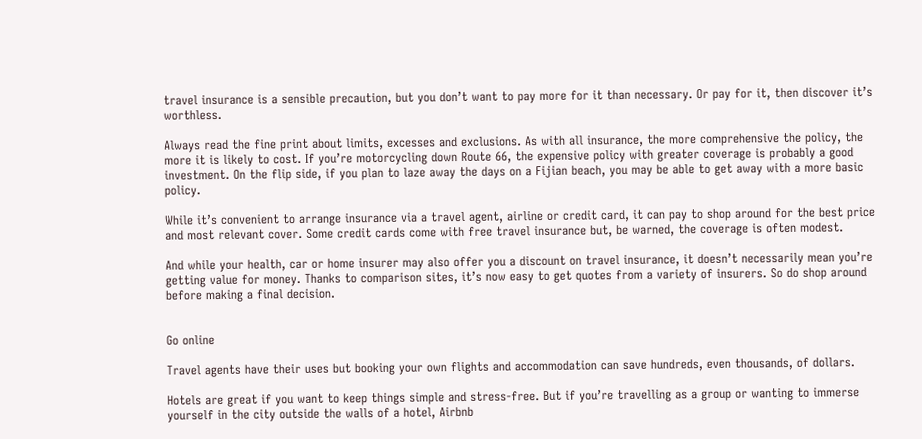travel insurance is a sensible precaution, but you don’t want to pay more for it than necessary. Or pay for it, then discover it’s worthless.

Always read the fine print about limits, excesses and exclusions. As with all insurance, the more comprehensive the policy, the more it is likely to cost. If you’re motorcycling down Route 66, the expensive policy with greater coverage is probably a good investment. On the flip side, if you plan to laze away the days on a Fijian beach, you may be able to get away with a more basic policy.

While it’s convenient to arrange insurance via a travel agent, airline or credit card, it can pay to shop around for the best price and most relevant cover. Some credit cards come with free travel insurance but, be warned, the coverage is often modest.

And while your health, car or home insurer may also offer you a discount on travel insurance, it doesn’t necessarily mean you’re getting value for money. Thanks to comparison sites, it’s now easy to get quotes from a variety of insurers. So do shop around before making a final decision.


Go online

Travel agents have their uses but booking your own flights and accommodation can save hundreds, even thousands, of dollars.

Hotels are great if you want to keep things simple and stress-free. But if you’re travelling as a group or wanting to immerse yourself in the city outside the walls of a hotel, Airbnb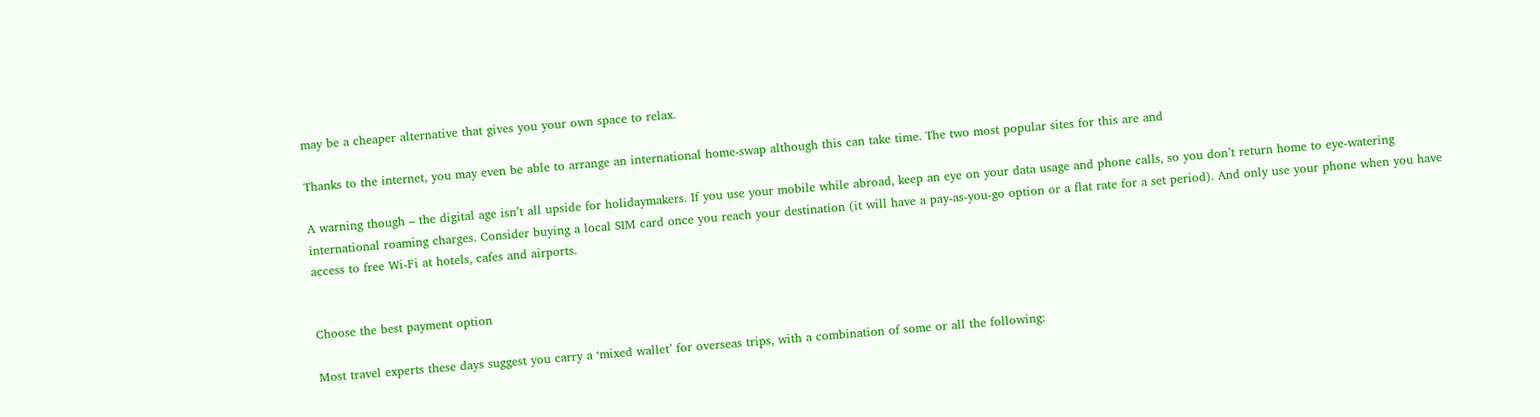may be a cheaper alternative that gives you your own space to relax.

Thanks to the internet, you may even be able to arrange an international home-swap although this can take time. The two most popular sites for this are and

A warning though – the digital age isn’t all upside for holidaymakers. If you use your mobile while abroad, keep an eye on your data usage and phone calls, so you don’t return home to eye-watering international roaming charges. Consider buying a local SIM card once you reach your destination (it will have a pay-as-you-go option or a flat rate for a set period). And only use your phone when you have access to free Wi-Fi at hotels, cafes and airports.


Choose the best payment option

Most travel experts these days suggest you carry a ‘mixed wallet’ for overseas trips, with a combination of some or all the following: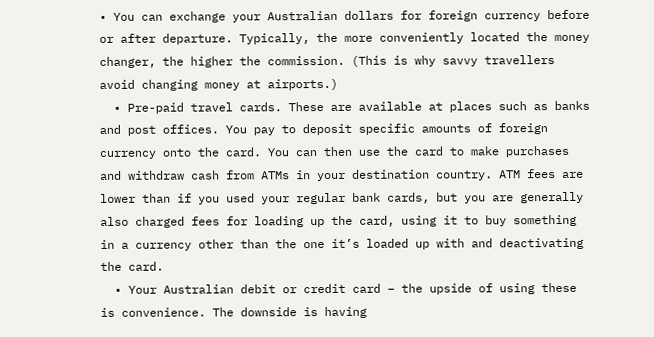• You can exchange your Australian dollars for foreign currency before or after departure. Typically, the more conveniently located the money changer, the higher the commission. (This is why savvy travellers avoid changing money at airports.)
  • Pre-paid travel cards. These are available at places such as banks and post offices. You pay to deposit specific amounts of foreign currency onto the card. You can then use the card to make purchases and withdraw cash from ATMs in your destination country. ATM fees are lower than if you used your regular bank cards, but you are generally also charged fees for loading up the card, using it to buy something in a currency other than the one it’s loaded up with and deactivating the card.
  • Your Australian debit or credit card – the upside of using these is convenience. The downside is having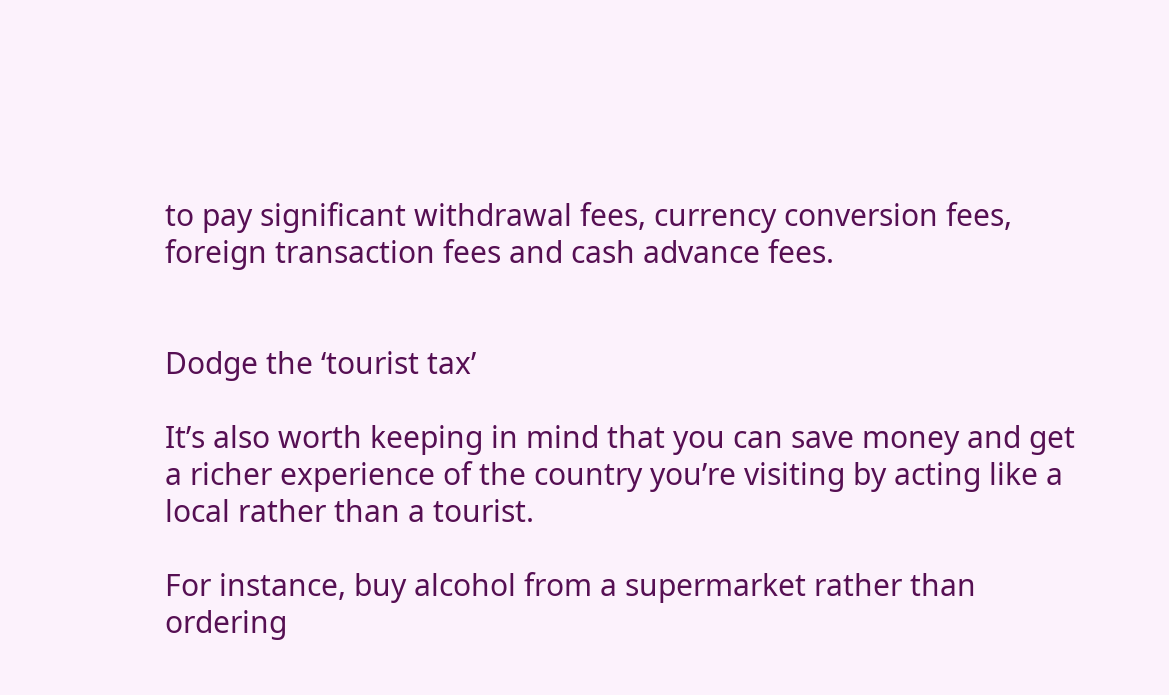to pay significant withdrawal fees, currency conversion fees, foreign transaction fees and cash advance fees.


Dodge the ‘tourist tax’

It’s also worth keeping in mind that you can save money and get a richer experience of the country you’re visiting by acting like a local rather than a tourist.

For instance, buy alcohol from a supermarket rather than ordering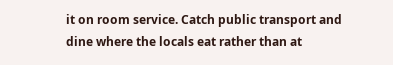it on room service. Catch public transport and dine where the locals eat rather than at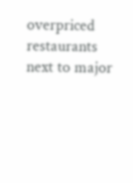overpriced restaurants next to major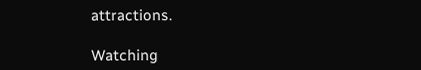attractions.

Watching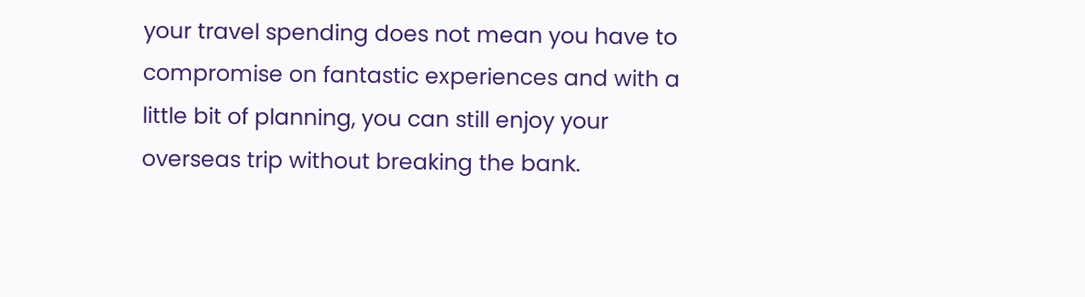your travel spending does not mean you have to compromise on fantastic experiences and with a little bit of planning, you can still enjoy your overseas trip without breaking the bank.